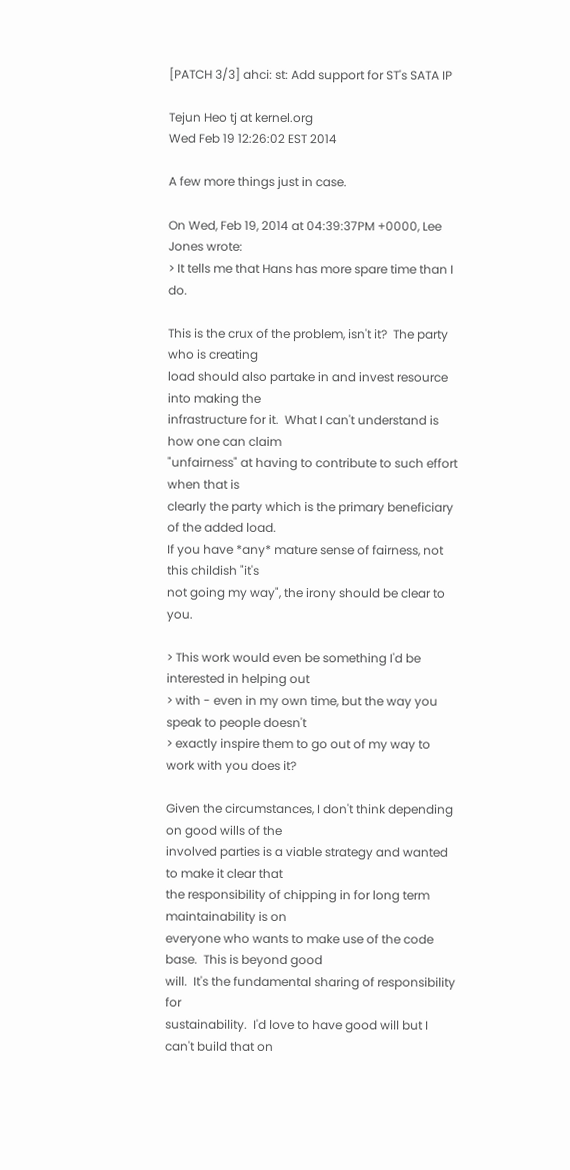[PATCH 3/3] ahci: st: Add support for ST's SATA IP

Tejun Heo tj at kernel.org
Wed Feb 19 12:26:02 EST 2014

A few more things just in case.

On Wed, Feb 19, 2014 at 04:39:37PM +0000, Lee Jones wrote:
> It tells me that Hans has more spare time than I do.

This is the crux of the problem, isn't it?  The party who is creating
load should also partake in and invest resource into making the
infrastructure for it.  What I can't understand is how one can claim
"unfairness" at having to contribute to such effort when that is
clearly the party which is the primary beneficiary of the added load.
If you have *any* mature sense of fairness, not this childish "it's
not going my way", the irony should be clear to you.

> This work would even be something I'd be interested in helping out
> with - even in my own time, but the way you speak to people doesn't
> exactly inspire them to go out of my way to work with you does it?

Given the circumstances, I don't think depending on good wills of the
involved parties is a viable strategy and wanted to make it clear that
the responsibility of chipping in for long term maintainability is on
everyone who wants to make use of the code base.  This is beyond good
will.  It's the fundamental sharing of responsibility for
sustainability.  I'd love to have good will but I can't build that on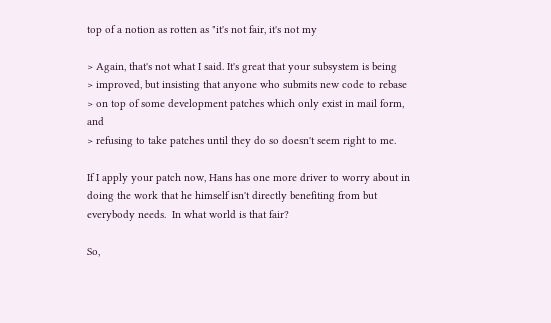top of a notion as rotten as "it's not fair, it's not my

> Again, that's not what I said. It's great that your subsystem is being
> improved, but insisting that anyone who submits new code to rebase
> on top of some development patches which only exist in mail form, and
> refusing to take patches until they do so doesn't seem right to me.

If I apply your patch now, Hans has one more driver to worry about in
doing the work that he himself isn't directly benefiting from but
everybody needs.  In what world is that fair?

So,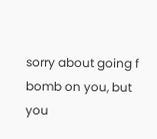sorry about going f bomb on you, but you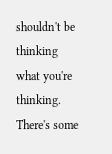shouldn't be thinking
what you're thinking.  There's some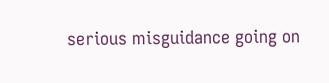serious misguidance going on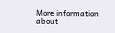More information about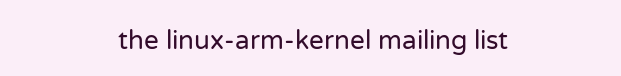the linux-arm-kernel mailing list